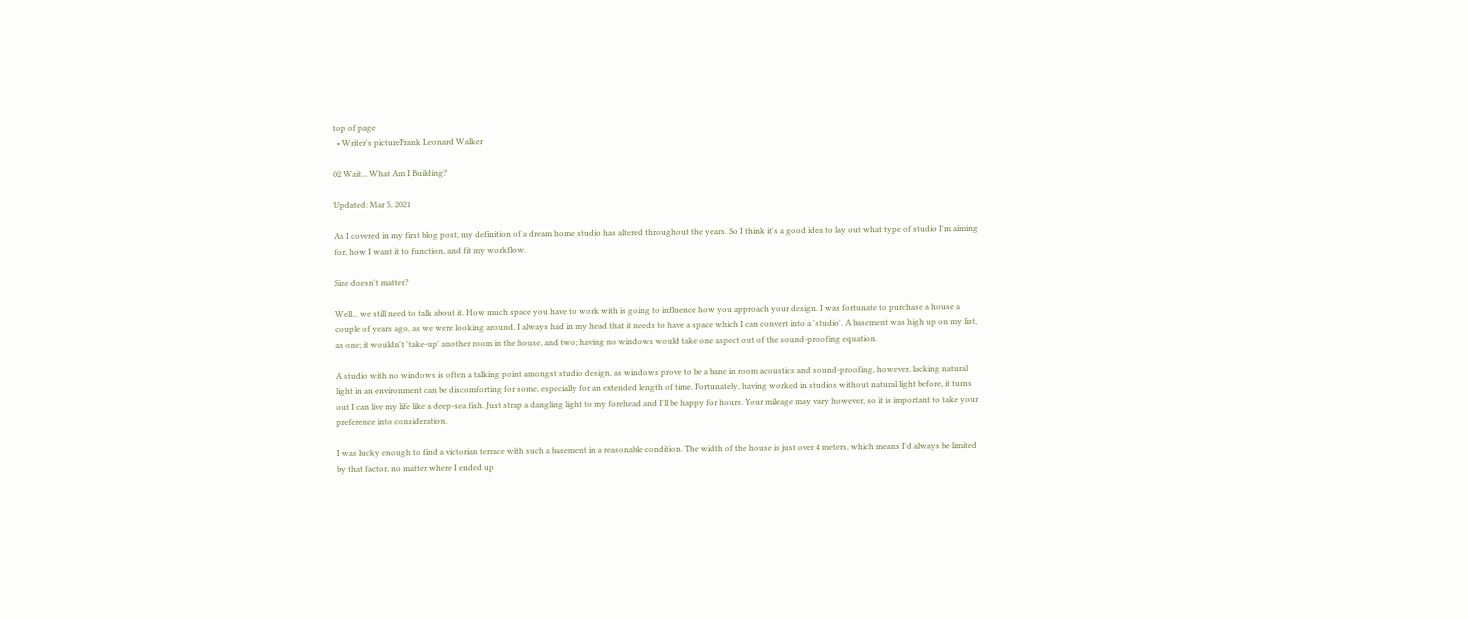top of page
  • Writer's pictureFrank Leonard Walker

02 Wait... What Am I Building?

Updated: Mar 5, 2021

As I covered in my first blog post, my definition of a dream home studio has altered throughout the years. So I think it's a good idea to lay out what type of studio I'm aiming for, how I want it to function, and fit my workflow.

Size doesn't matter?

Well... we still need to talk about it. How much space you have to work with is going to influence how you approach your design. I was fortunate to purchase a house a couple of years ago, as we were looking around, I always had in my head that it needs to have a space which I can convert into a 'studio'. A basement was high up on my list, as one; it wouldn't 'take-up' another room in the house, and two; having no windows would take one aspect out of the sound-proofing equation.

A studio with no windows is often a talking point amongst studio design, as windows prove to be a bane in room acoustics and sound-proofing, however, lacking natural light in an environment can be discomforting for some, especially for an extended length of time. Fortunately, having worked in studios without natural light before, it turns out I can live my life like a deep-sea fish. Just strap a dangling light to my forehead and I'll be happy for hours. Your mileage may vary however, so it is important to take your preference into consideration.

I was lucky enough to find a victorian terrace with such a basement in a reasonable condition. The width of the house is just over 4 meters, which means I'd always be limited by that factor, no matter where I ended up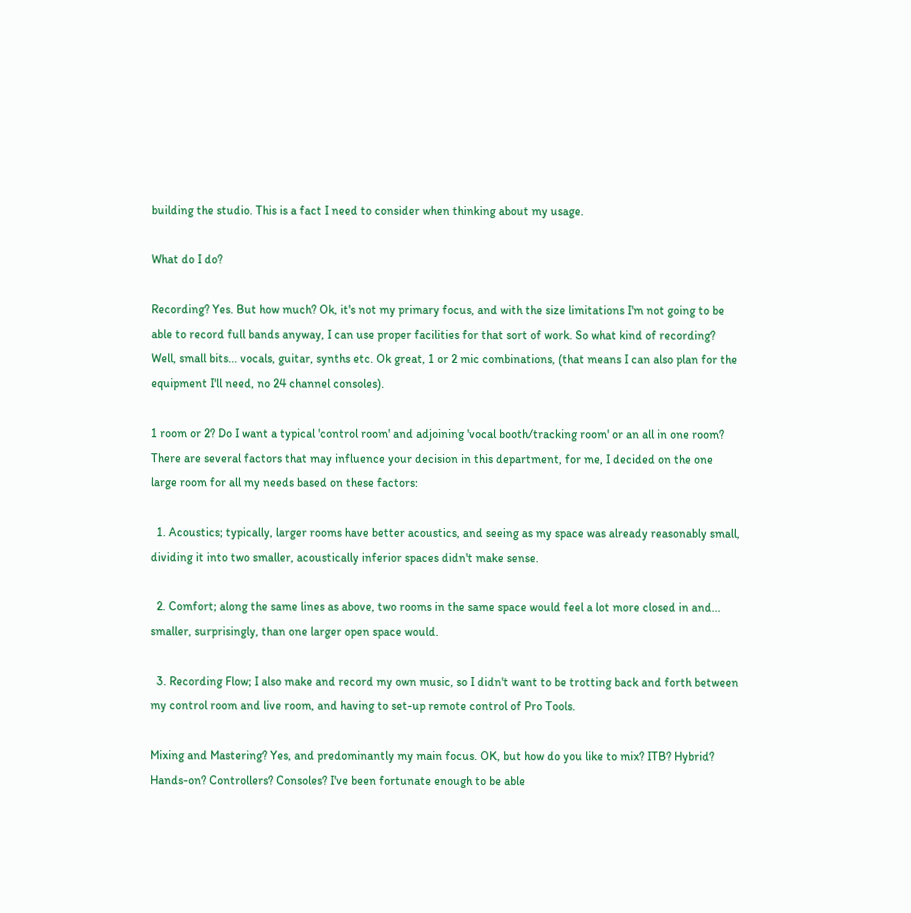building the studio. This is a fact I need to consider when thinking about my usage.

What do I do?

Recording? Yes. But how much? Ok, it's not my primary focus, and with the size limitations I'm not going to be able to record full bands anyway, I can use proper facilities for that sort of work. So what kind of recording? Well, small bits... vocals, guitar, synths etc. Ok great, 1 or 2 mic combinations, (that means I can also plan for the equipment I'll need, no 24 channel consoles).

1 room or 2? Do I want a typical 'control room' and adjoining 'vocal booth/tracking room' or an all in one room? There are several factors that may influence your decision in this department, for me, I decided on the one large room for all my needs based on these factors:

  1. Acoustics; typically, larger rooms have better acoustics, and seeing as my space was already reasonably small, dividing it into two smaller, acoustically inferior spaces didn't make sense.

  2. Comfort; along the same lines as above, two rooms in the same space would feel a lot more closed in and... smaller, surprisingly, than one larger open space would.

  3. Recording Flow; I also make and record my own music, so I didn't want to be trotting back and forth between my control room and live room, and having to set-up remote control of Pro Tools.

Mixing and Mastering? Yes, and predominantly my main focus. OK, but how do you like to mix? ITB? Hybrid? Hands-on? Controllers? Consoles? I've been fortunate enough to be able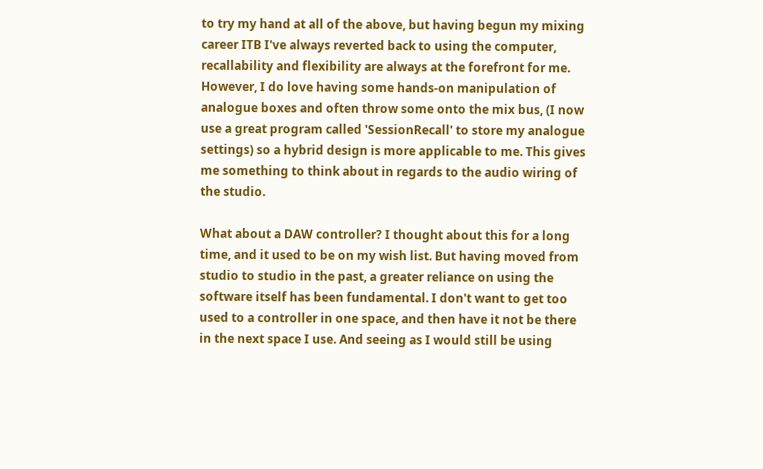to try my hand at all of the above, but having begun my mixing career ITB I've always reverted back to using the computer, recallability and flexibility are always at the forefront for me. However, I do love having some hands-on manipulation of analogue boxes and often throw some onto the mix bus, (I now use a great program called 'SessionRecall' to store my analogue settings) so a hybrid design is more applicable to me. This gives me something to think about in regards to the audio wiring of the studio.

What about a DAW controller? I thought about this for a long time, and it used to be on my wish list. But having moved from studio to studio in the past, a greater reliance on using the software itself has been fundamental. I don't want to get too used to a controller in one space, and then have it not be there in the next space I use. And seeing as I would still be using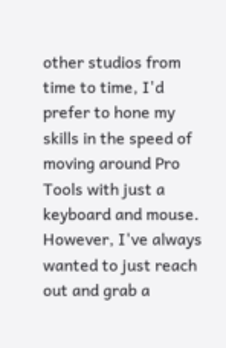other studios from time to time, I'd prefer to hone my skills in the speed of moving around Pro Tools with just a keyboard and mouse. However, I've always wanted to just reach out and grab a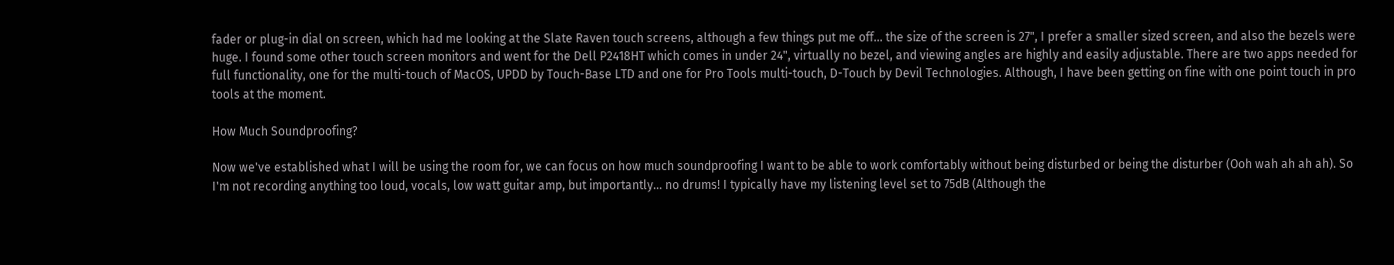fader or plug-in dial on screen, which had me looking at the Slate Raven touch screens, although a few things put me off... the size of the screen is 27", I prefer a smaller sized screen, and also the bezels were huge. I found some other touch screen monitors and went for the Dell P2418HT which comes in under 24", virtually no bezel, and viewing angles are highly and easily adjustable. There are two apps needed for full functionality, one for the multi-touch of MacOS, UPDD by Touch-Base LTD and one for Pro Tools multi-touch, D-Touch by Devil Technologies. Although, I have been getting on fine with one point touch in pro tools at the moment.

How Much Soundproofing?

Now we've established what I will be using the room for, we can focus on how much soundproofing I want to be able to work comfortably without being disturbed or being the disturber (Ooh wah ah ah ah). So I'm not recording anything too loud, vocals, low watt guitar amp, but importantly... no drums! I typically have my listening level set to 75dB (Although the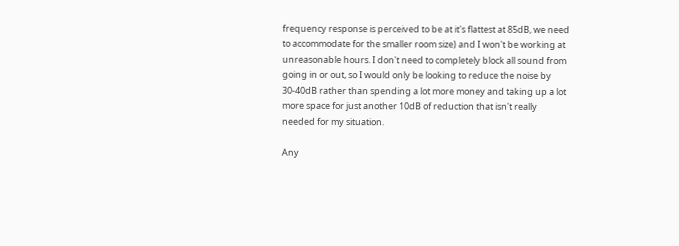frequency response is perceived to be at it's flattest at 85dB, we need to accommodate for the smaller room size) and I won't be working at unreasonable hours. I don't need to completely block all sound from going in or out, so I would only be looking to reduce the noise by 30-40dB rather than spending a lot more money and taking up a lot more space for just another 10dB of reduction that isn't really needed for my situation.

Any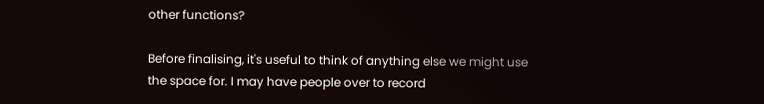other functions?

Before finalising, it's useful to think of anything else we might use the space for. I may have people over to record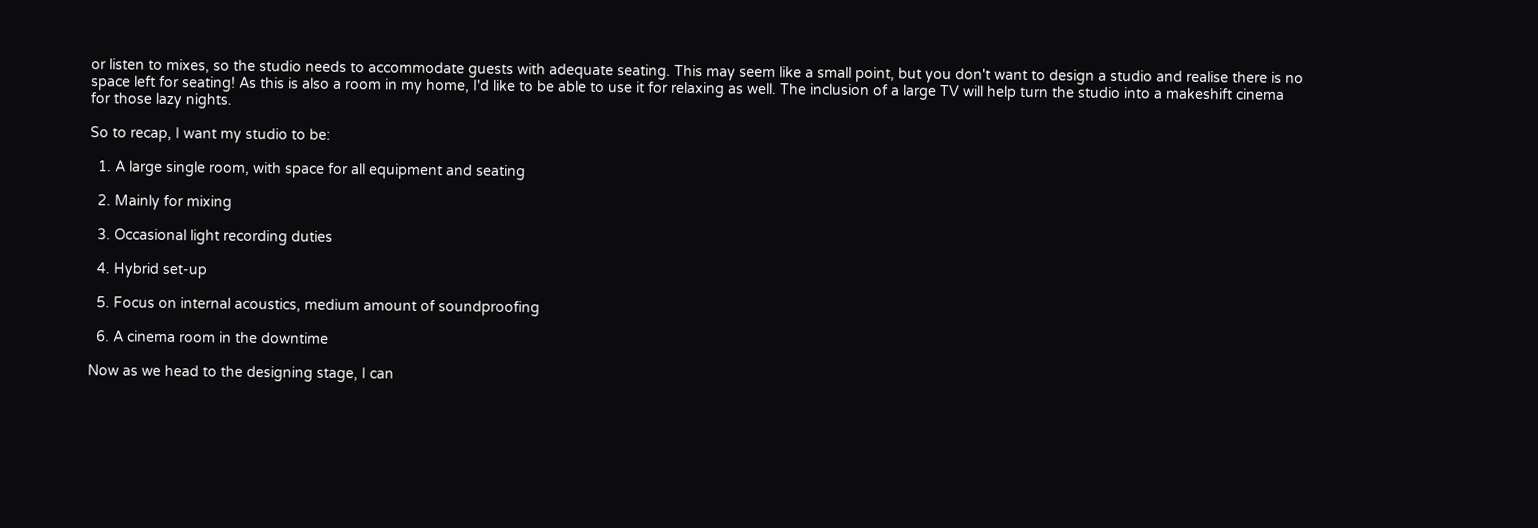or listen to mixes, so the studio needs to accommodate guests with adequate seating. This may seem like a small point, but you don't want to design a studio and realise there is no space left for seating! As this is also a room in my home, I'd like to be able to use it for relaxing as well. The inclusion of a large TV will help turn the studio into a makeshift cinema for those lazy nights.

So to recap, I want my studio to be:

  1. A large single room, with space for all equipment and seating

  2. Mainly for mixing

  3. Occasional light recording duties

  4. Hybrid set-up

  5. Focus on internal acoustics, medium amount of soundproofing

  6. A cinema room in the downtime

Now as we head to the designing stage, I can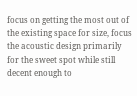focus on getting the most out of the existing space for size, focus the acoustic design primarily for the sweet spot while still decent enough to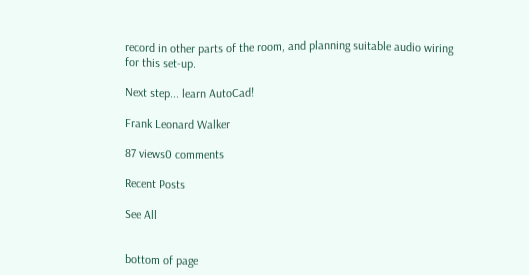record in other parts of the room, and planning suitable audio wiring for this set-up.

Next step... learn AutoCad!

Frank Leonard Walker

87 views0 comments

Recent Posts

See All


bottom of page